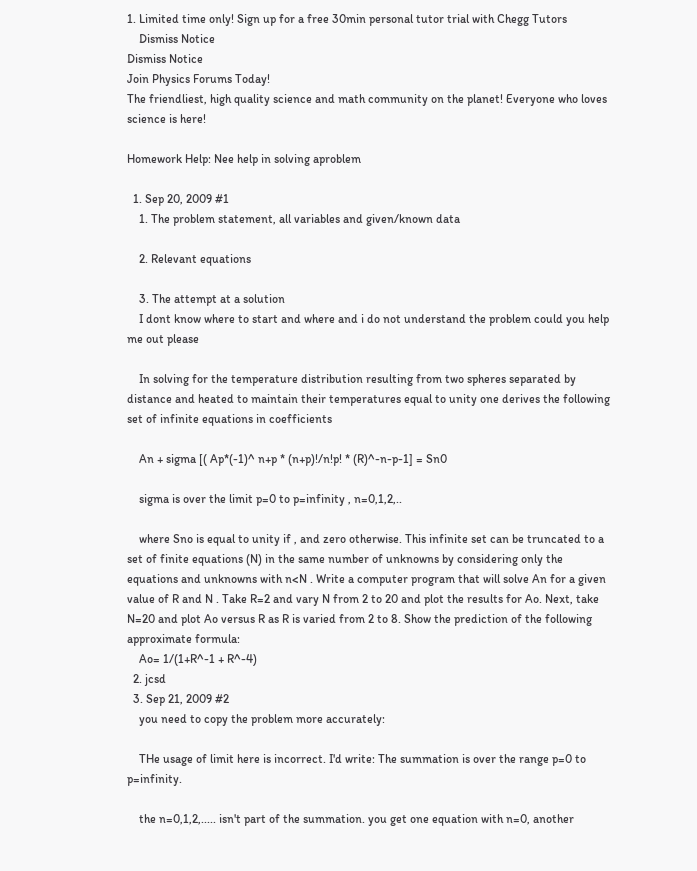1. Limited time only! Sign up for a free 30min personal tutor trial with Chegg Tutors
    Dismiss Notice
Dismiss Notice
Join Physics Forums Today!
The friendliest, high quality science and math community on the planet! Everyone who loves science is here!

Homework Help: Nee help in solving aproblem

  1. Sep 20, 2009 #1
    1. The problem statement, all variables and given/known data

    2. Relevant equations

    3. The attempt at a solution
    I dont know where to start and where and i do not understand the problem could you help me out please

    In solving for the temperature distribution resulting from two spheres separated by distance and heated to maintain their temperatures equal to unity one derives the following set of infinite equations in coefficients

    An + sigma [( Ap*(-1)^ n+p * (n+p)!/n!p! * (R)^-n-p-1] = Sn0

    sigma is over the limit p=0 to p=infinity , n=0,1,2,..

    where Sno is equal to unity if , and zero otherwise. This infinite set can be truncated to a set of finite equations (N) in the same number of unknowns by considering only the equations and unknowns with n<N . Write a computer program that will solve An for a given value of R and N . Take R=2 and vary N from 2 to 20 and plot the results for Ao. Next, take N=20 and plot Ao versus R as R is varied from 2 to 8. Show the prediction of the following approximate formula:
    Ao= 1/(1+R^-1 + R^-4)
  2. jcsd
  3. Sep 21, 2009 #2
    you need to copy the problem more accurately:

    THe usage of limit here is incorrect. I'd write: The summation is over the range p=0 to p=infinity.

    the n=0,1,2,..... isn't part of the summation. you get one equation with n=0, another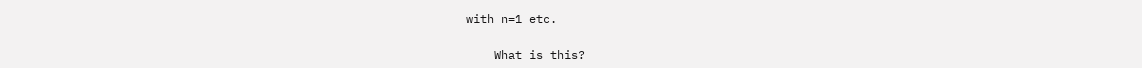with n=1 etc.

    What is this?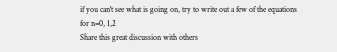if you can't see what is going on, try to write out a few of the equations for n=0, 1,2
Share this great discussion with others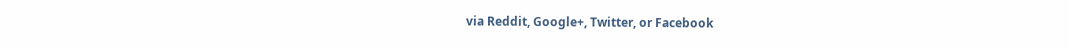via Reddit, Google+, Twitter, or Facebook